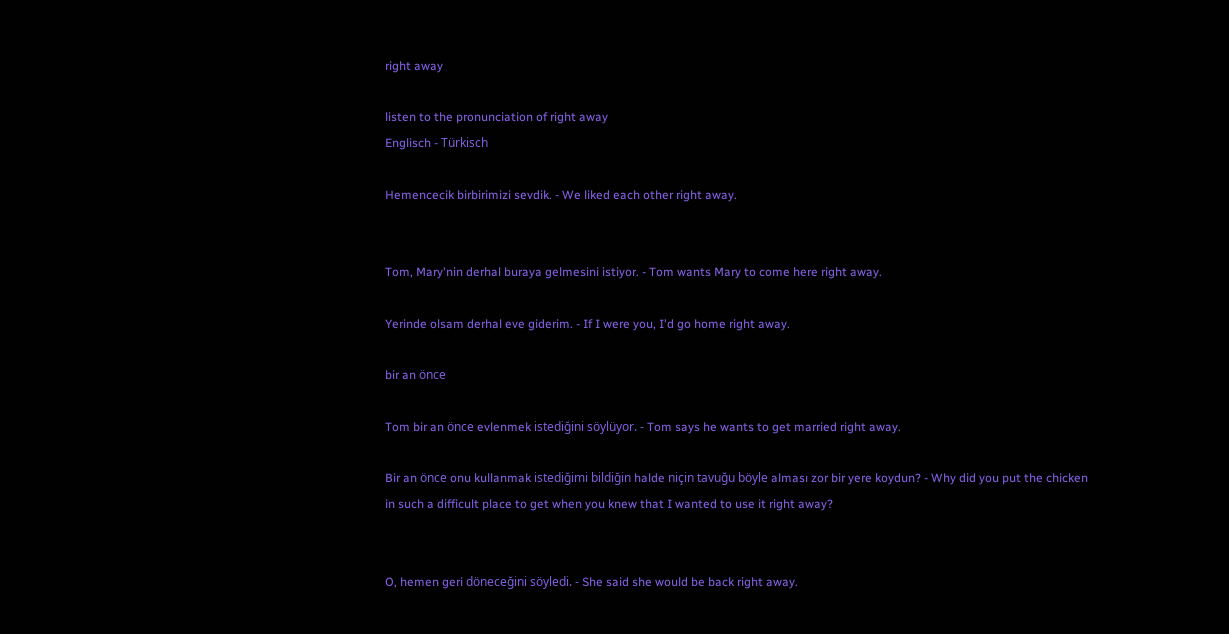right away

listen to the pronunciation of right away
Englisch - Türkisch

Hemencecik birbirimizi sevdik. - We liked each other right away.


Tom, Mary'nin derhal buraya gelmesini istiyor. - Tom wants Mary to come here right away.

Yerinde olsam derhal eve giderim. - If I were you, I'd go home right away.

bir an önce

Tom bir an önce evlenmek istediğini söylüyor. - Tom says he wants to get married right away.

Bir an önce onu kullanmak istediğimi bildiğin halde niçin tavuğu böyle alması zor bir yere koydun? - Why did you put the chicken in such a difficult place to get when you knew that I wanted to use it right away?


O, hemen geri döneceğini söyledi. - She said she would be back right away.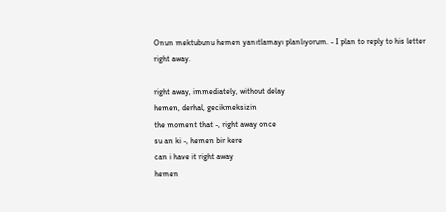Onun mektubunu hemen yanıtlamayı planlıyorum. - I plan to reply to his letter right away.

right away, immediately, without delay
hemen, derhal, gecikmeksizin
the moment that -, right away once
su an ki -, hemen bir kere
can i have it right away
hemen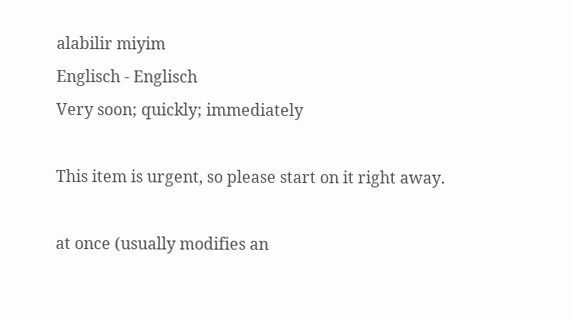alabilir miyim
Englisch - Englisch
Very soon; quickly; immediately

This item is urgent, so please start on it right away.

at once (usually modifies an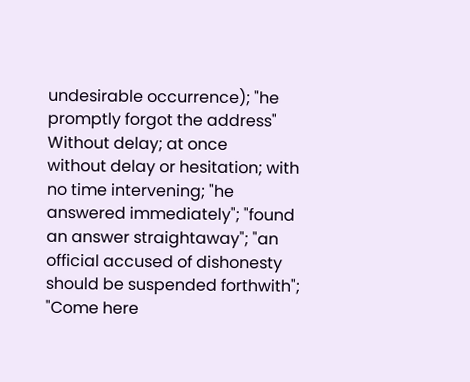undesirable occurrence); "he promptly forgot the address"
Without delay; at once
without delay or hesitation; with no time intervening; "he answered immediately"; "found an answer straightaway"; "an official accused of dishonesty should be suspended forthwith"; "Come here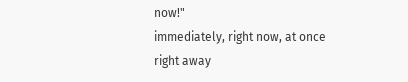now!"
immediately, right now, at once
right away